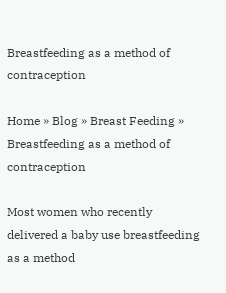Breastfeeding as a method of contraception

Home » Blog » Breast Feeding » Breastfeeding as a method of contraception

Most women who recently delivered a baby use breastfeeding as a method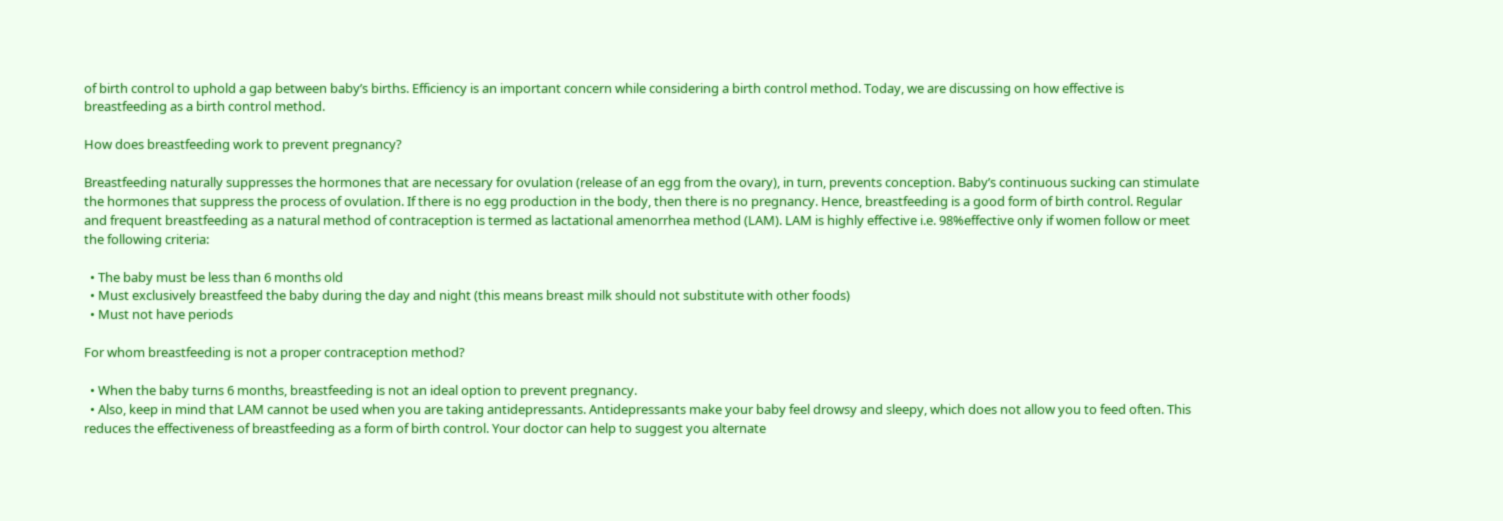of birth control to uphold a gap between baby’s births. Efficiency is an important concern while considering a birth control method. Today, we are discussing on how effective is breastfeeding as a birth control method.

How does breastfeeding work to prevent pregnancy?

Breastfeeding naturally suppresses the hormones that are necessary for ovulation (release of an egg from the ovary), in turn, prevents conception. Baby’s continuous sucking can stimulate the hormones that suppress the process of ovulation. If there is no egg production in the body, then there is no pregnancy. Hence, breastfeeding is a good form of birth control. Regular and frequent breastfeeding as a natural method of contraception is termed as lactational amenorrhea method (LAM). LAM is highly effective i.e. 98%effective only if women follow or meet the following criteria:

  • The baby must be less than 6 months old
  • Must exclusively breastfeed the baby during the day and night (this means breast milk should not substitute with other foods)
  • Must not have periods

For whom breastfeeding is not a proper contraception method?

  • When the baby turns 6 months, breastfeeding is not an ideal option to prevent pregnancy.
  • Also, keep in mind that LAM cannot be used when you are taking antidepressants. Antidepressants make your baby feel drowsy and sleepy, which does not allow you to feed often. This reduces the effectiveness of breastfeeding as a form of birth control. Your doctor can help to suggest you alternate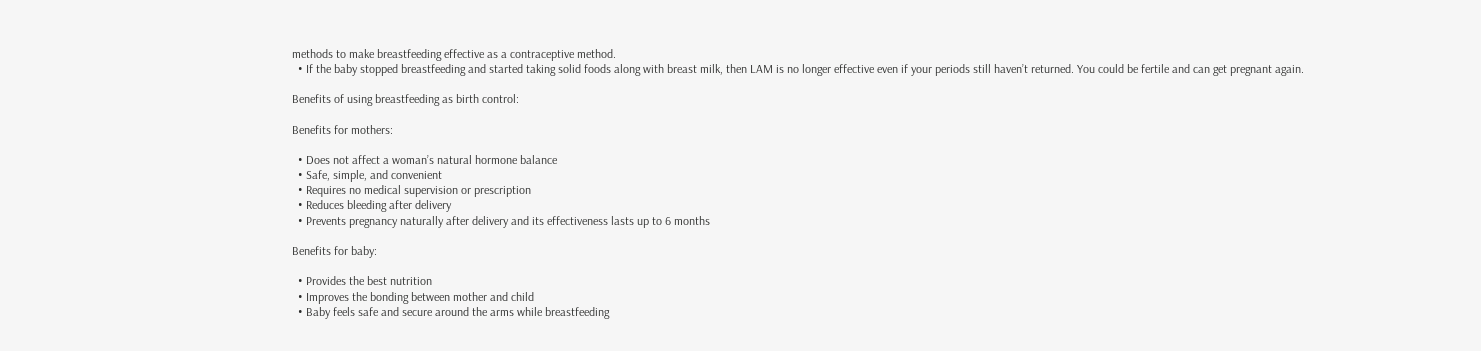methods to make breastfeeding effective as a contraceptive method.
  • If the baby stopped breastfeeding and started taking solid foods along with breast milk, then LAM is no longer effective even if your periods still haven’t returned. You could be fertile and can get pregnant again.

Benefits of using breastfeeding as birth control:

Benefits for mothers:

  • Does not affect a woman’s natural hormone balance
  • Safe, simple, and convenient
  • Requires no medical supervision or prescription
  • Reduces bleeding after delivery
  • Prevents pregnancy naturally after delivery and its effectiveness lasts up to 6 months

Benefits for baby:

  • Provides the best nutrition
  • Improves the bonding between mother and child
  • Baby feels safe and secure around the arms while breastfeeding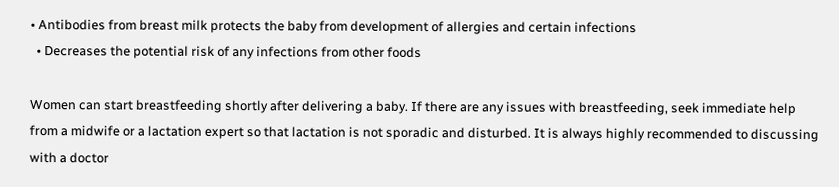• Antibodies from breast milk protects the baby from development of allergies and certain infections
  • Decreases the potential risk of any infections from other foods

Women can start breastfeeding shortly after delivering a baby. If there are any issues with breastfeeding, seek immediate help from a midwife or a lactation expert so that lactation is not sporadic and disturbed. It is always highly recommended to discussing with a doctor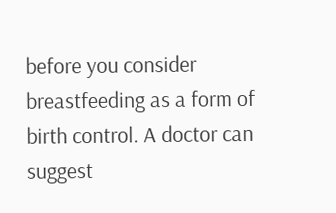before you consider breastfeeding as a form of birth control. A doctor can suggest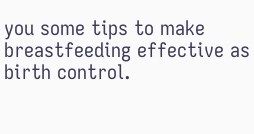you some tips to make breastfeeding effective as birth control.